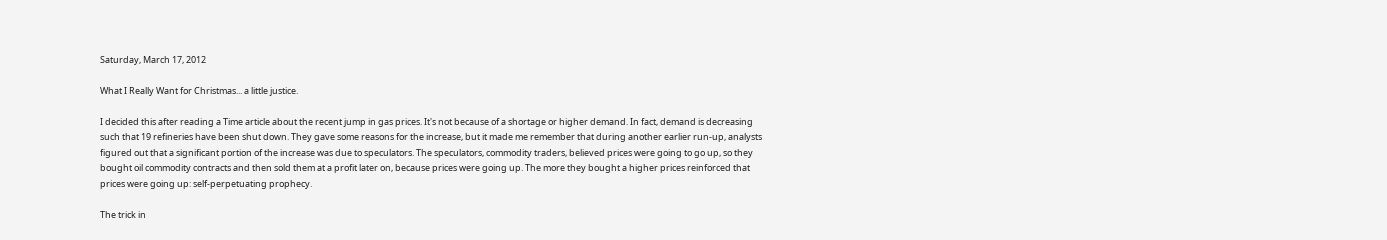Saturday, March 17, 2012

What I Really Want for Christmas... a little justice.

I decided this after reading a Time article about the recent jump in gas prices. It's not because of a shortage or higher demand. In fact, demand is decreasing such that 19 refineries have been shut down. They gave some reasons for the increase, but it made me remember that during another earlier run-up, analysts figured out that a significant portion of the increase was due to speculators. The speculators, commodity traders, believed prices were going to go up, so they bought oil commodity contracts and then sold them at a profit later on, because prices were going up. The more they bought a higher prices reinforced that prices were going up: self-perpetuating prophecy.

The trick in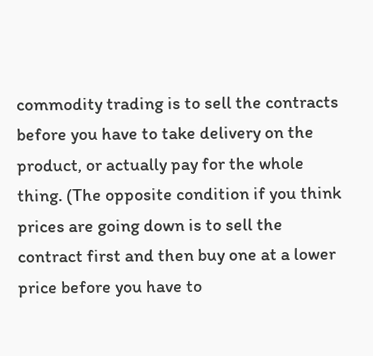commodity trading is to sell the contracts before you have to take delivery on the product, or actually pay for the whole thing. (The opposite condition if you think prices are going down is to sell the contract first and then buy one at a lower price before you have to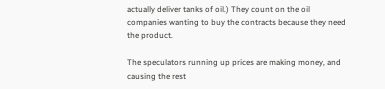actually deliver tanks of oil.) They count on the oil companies wanting to buy the contracts because they need the product.

The speculators running up prices are making money, and causing the rest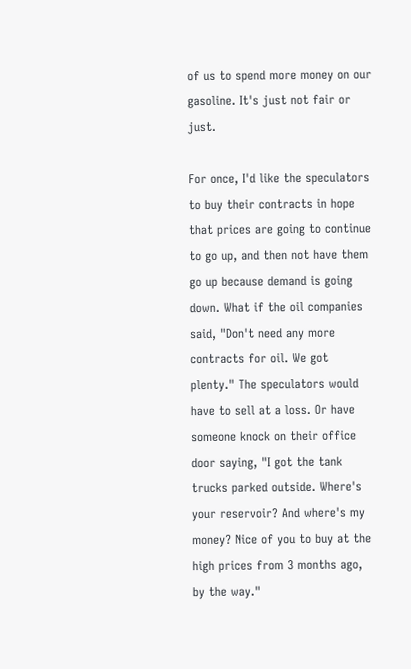of us to spend more money on our gasoline. It's just not fair or just.

For once, I'd like the speculators to buy their contracts in hope that prices are going to continue to go up, and then not have them go up because demand is going down. What if the oil companies said, "Don't need any more contracts for oil. We got plenty." The speculators would have to sell at a loss. Or have someone knock on their office door saying, "I got the tank trucks parked outside. Where's your reservoir? And where's my money? Nice of you to buy at the high prices from 3 months ago, by the way."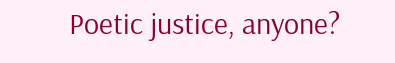Poetic justice, anyone?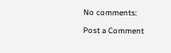No comments:

Post a Comment